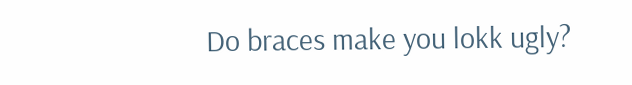Do braces make you lokk ugly?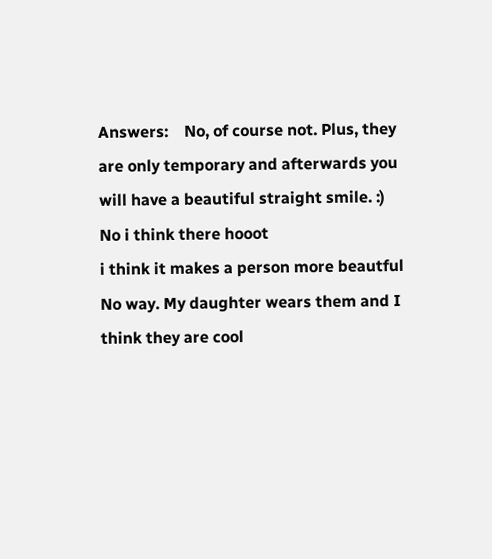Answers:    No, of course not. Plus, they are only temporary and afterwards you will have a beautiful straight smile. :)
No i think there hooot
i think it makes a person more beautful
No way. My daughter wears them and I think they are cool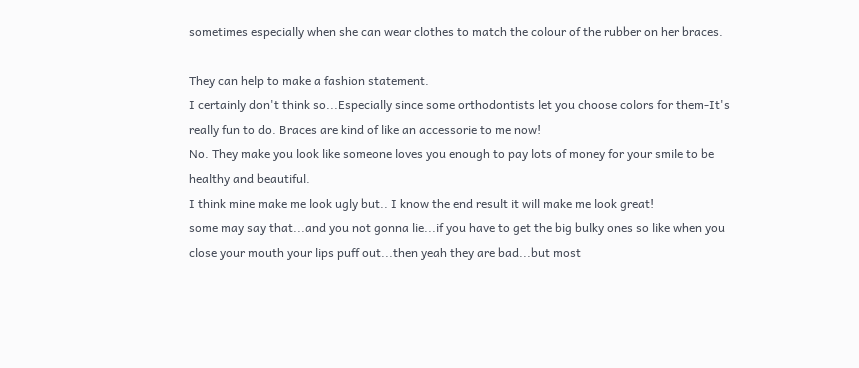sometimes especially when she can wear clothes to match the colour of the rubber on her braces.

They can help to make a fashion statement.
I certainly don't think so...Especially since some orthodontists let you choose colors for them-It's really fun to do. Braces are kind of like an accessorie to me now!
No. They make you look like someone loves you enough to pay lots of money for your smile to be healthy and beautiful.
I think mine make me look ugly but.. I know the end result it will make me look great!
some may say that...and you not gonna lie...if you have to get the big bulky ones so like when you close your mouth your lips puff out...then yeah they are bad...but most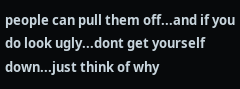people can pull them off...and if you do look ugly...dont get yourself down...just think of why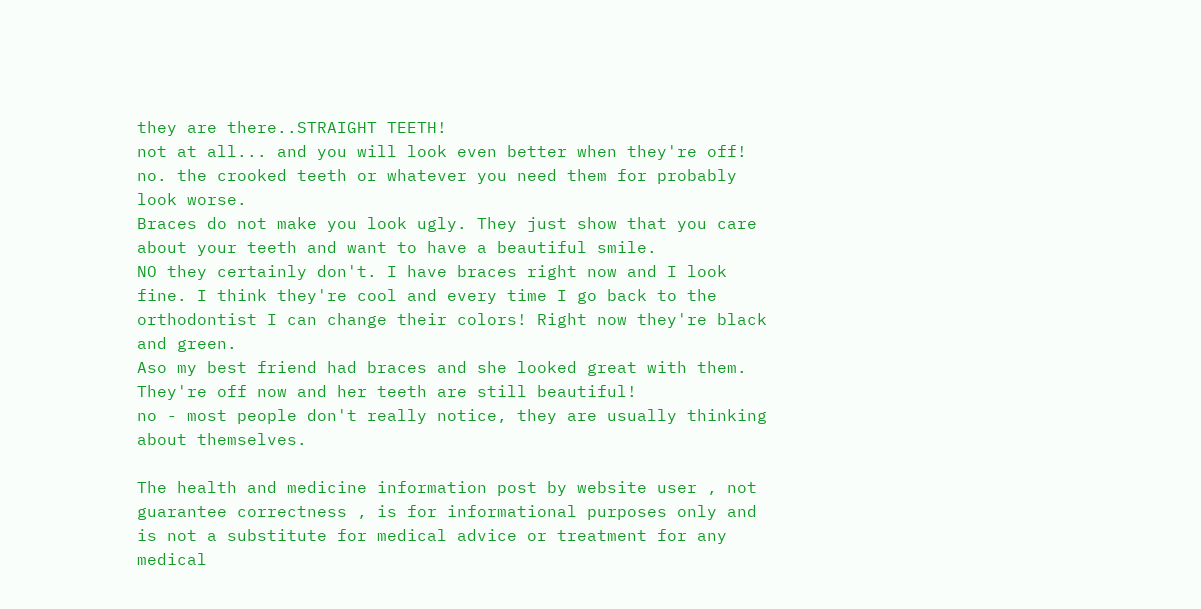they are there..STRAIGHT TEETH!
not at all... and you will look even better when they're off!
no. the crooked teeth or whatever you need them for probably look worse.
Braces do not make you look ugly. They just show that you care about your teeth and want to have a beautiful smile.
NO they certainly don't. I have braces right now and I look fine. I think they're cool and every time I go back to the orthodontist I can change their colors! Right now they're black and green.
Aso my best friend had braces and she looked great with them. They're off now and her teeth are still beautiful!
no - most people don't really notice, they are usually thinking about themselves.

The health and medicine information post by website user , not guarantee correctness , is for informational purposes only and is not a substitute for medical advice or treatment for any medical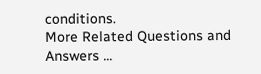conditions.
More Related Questions and Answers ...